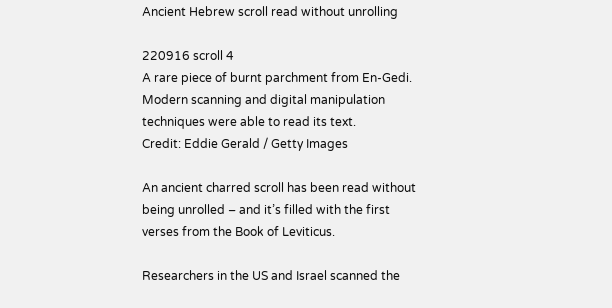Ancient Hebrew scroll read without unrolling

220916 scroll 4
A rare piece of burnt parchment from En-Gedi. Modern scanning and digital manipulation techniques were able to read its text.
Credit: Eddie Gerald / Getty Images

An ancient charred scroll has been read without being unrolled – and it’s filled with the first verses from the Book of Leviticus.

Researchers in the US and Israel scanned the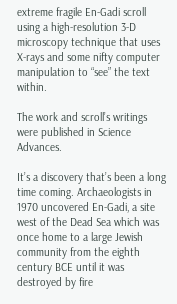extreme fragile En-Gadi scroll using a high-resolution 3-D microscopy technique that uses X-rays and some nifty computer manipulation to “see” the text within.

The work and scroll’s writings were published in Science Advances.

It’s a discovery that’s been a long time coming. Archaeologists in 1970 uncovered En-Gadi, a site west of the Dead Sea which was once home to a large Jewish community from the eighth century BCE until it was destroyed by fire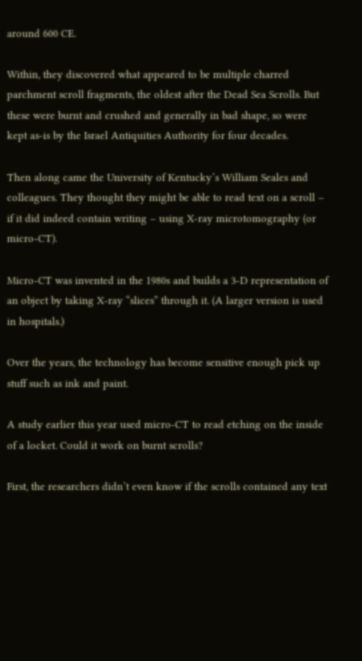around 600 CE.

Within, they discovered what appeared to be multiple charred parchment scroll fragments, the oldest after the Dead Sea Scrolls. But these were burnt and crushed and generally in bad shape, so were kept as-is by the Israel Antiquities Authority for four decades.

Then along came the University of Kentucky’s William Seales and colleagues. They thought they might be able to read text on a scroll – if it did indeed contain writing – using X-ray microtomography (or micro-CT).

Micro-CT was invented in the 1980s and builds a 3-D representation of an object by taking X-ray “slices” through it. (A larger version is used in hospitals.)

Over the years, the technology has become sensitive enough pick up stuff such as ink and paint.

A study earlier this year used micro-CT to read etching on the inside of a locket. Could it work on burnt scrolls?

First, the researchers didn’t even know if the scrolls contained any text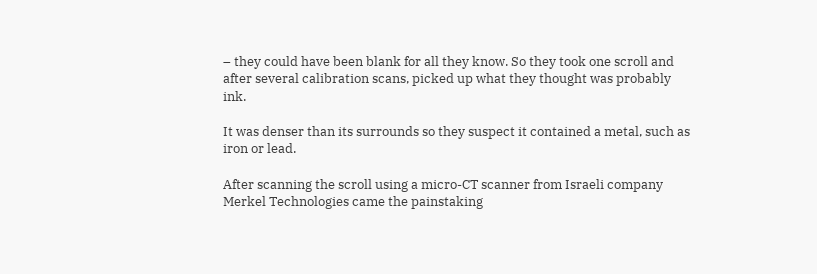– they could have been blank for all they know. So they took one scroll and after several calibration scans, picked up what they thought was probably ink.

It was denser than its surrounds so they suspect it contained a metal, such as iron or lead.

After scanning the scroll using a micro-CT scanner from Israeli company Merkel Technologies came the painstaking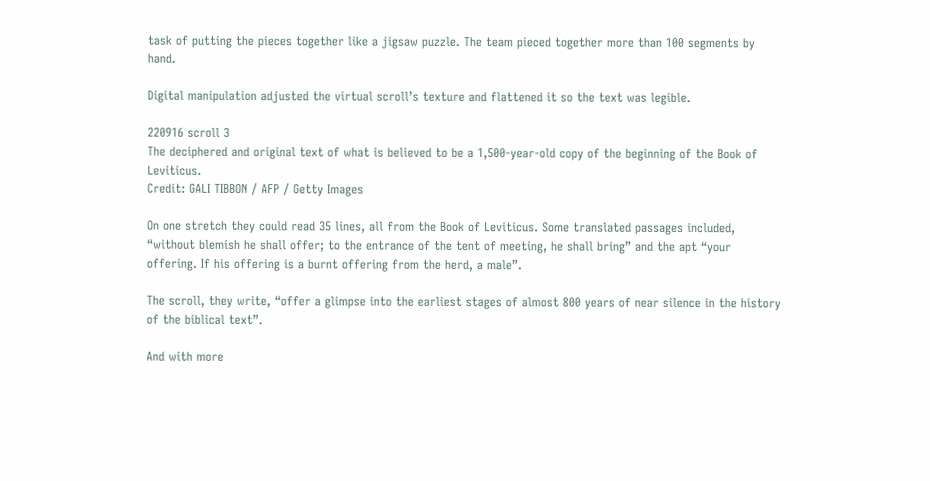task of putting the pieces together like a jigsaw puzzle. The team pieced together more than 100 segments by hand.

Digital manipulation adjusted the virtual scroll’s texture and flattened it so the text was legible.

220916 scroll 3
The deciphered and original text of what is believed to be a 1,500-year-old copy of the beginning of the Book of Leviticus.
Credit: GALI TIBBON / AFP / Getty Images

On one stretch they could read 35 lines, all from the Book of Leviticus. Some translated passages included, “without blemish he shall offer; to the entrance of the tent of meeting, he shall bring” and the apt “your offering. If his offering is a burnt offering from the herd, a male”.

The scroll, they write, “offer a glimpse into the earliest stages of almost 800 years of near silence in the history of the biblical text”.

And with more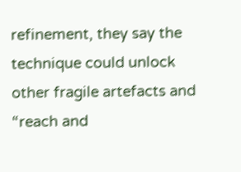refinement, they say the technique could unlock other fragile artefacts and “reach and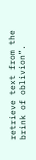retrieve text from the brink of oblivion”.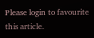Please login to favourite this article.